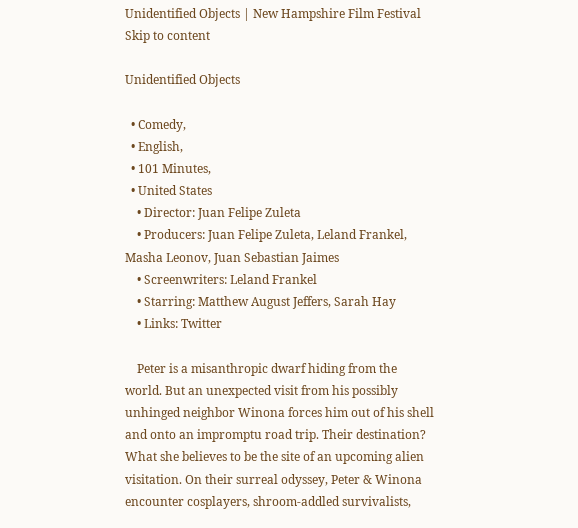Unidentified Objects | New Hampshire Film Festival Skip to content

Unidentified Objects

  • Comedy,
  • English,
  • 101 Minutes,
  • United States
    • Director: Juan Felipe Zuleta
    • Producers: Juan Felipe Zuleta, Leland Frankel, Masha Leonov, Juan Sebastian Jaimes
    • Screenwriters: Leland Frankel
    • Starring: Matthew August Jeffers, Sarah Hay
    • Links: Twitter

    Peter is a misanthropic dwarf hiding from the world. But an unexpected visit from his possibly unhinged neighbor Winona forces him out of his shell and onto an impromptu road trip. Their destination? What she believes to be the site of an upcoming alien visitation. On their surreal odyssey, Peter & Winona encounter cosplayers, shroom-addled survivalists,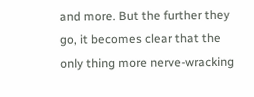and more. But the further they go, it becomes clear that the only thing more nerve-wracking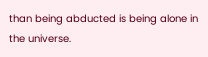than being abducted is being alone in the universe.